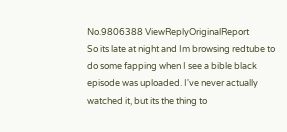No.9806388 ViewReplyOriginalReport
So its late at night and Im browsing redtube to do some fapping when I see a bible black episode was uploaded. I've never actually watched it, but its the thing to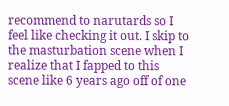recommend to narutards so I feel like checking it out. I skip to the masturbation scene when I realize that I fapped to this scene like 6 years ago off of one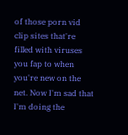of those porn vid clip sites that're filled with viruses you fap to when you're new on the net. Now I'm sad that I'm doing the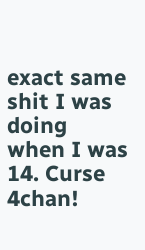exact same shit I was doing when I was 14. Curse 4chan!